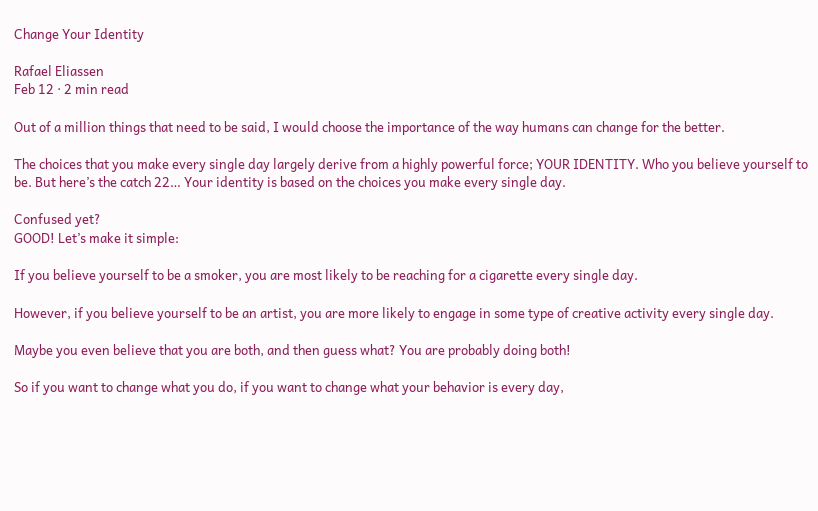Change Your Identity

Rafael Eliassen
Feb 12 · 2 min read

Out of a million things that need to be said, I would choose the importance of the way humans can change for the better.

The choices that you make every single day largely derive from a highly powerful force; YOUR IDENTITY. Who you believe yourself to be. But here’s the catch 22… Your identity is based on the choices you make every single day.

Confused yet?
GOOD! Let’s make it simple:

If you believe yourself to be a smoker, you are most likely to be reaching for a cigarette every single day.

However, if you believe yourself to be an artist, you are more likely to engage in some type of creative activity every single day.

Maybe you even believe that you are both, and then guess what? You are probably doing both!

So if you want to change what you do, if you want to change what your behavior is every day,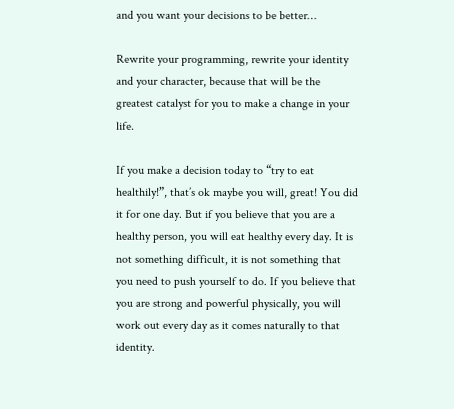and you want your decisions to be better…

Rewrite your programming, rewrite your identity and your character, because that will be the greatest catalyst for you to make a change in your life.

If you make a decision today to “try to eat healthily!”, that’s ok maybe you will, great! You did it for one day. But if you believe that you are a healthy person, you will eat healthy every day. It is not something difficult, it is not something that you need to push yourself to do. If you believe that you are strong and powerful physically, you will work out every day as it comes naturally to that identity.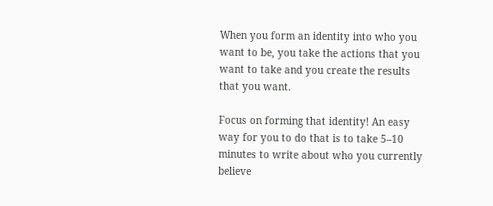When you form an identity into who you want to be, you take the actions that you want to take and you create the results that you want.

Focus on forming that identity! An easy way for you to do that is to take 5–10 minutes to write about who you currently believe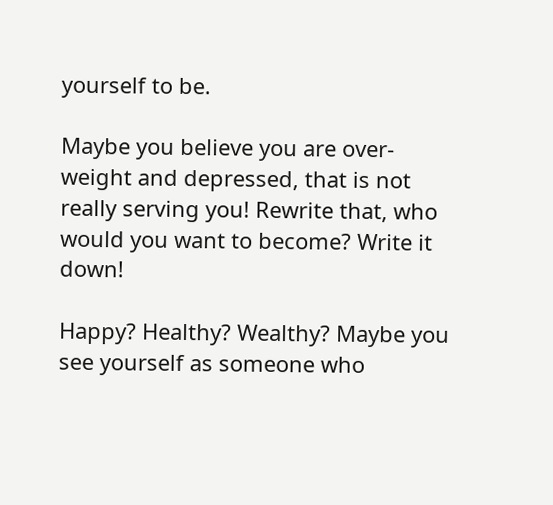yourself to be.

Maybe you believe you are over-weight and depressed, that is not really serving you! Rewrite that, who would you want to become? Write it down!

Happy? Healthy? Wealthy? Maybe you see yourself as someone who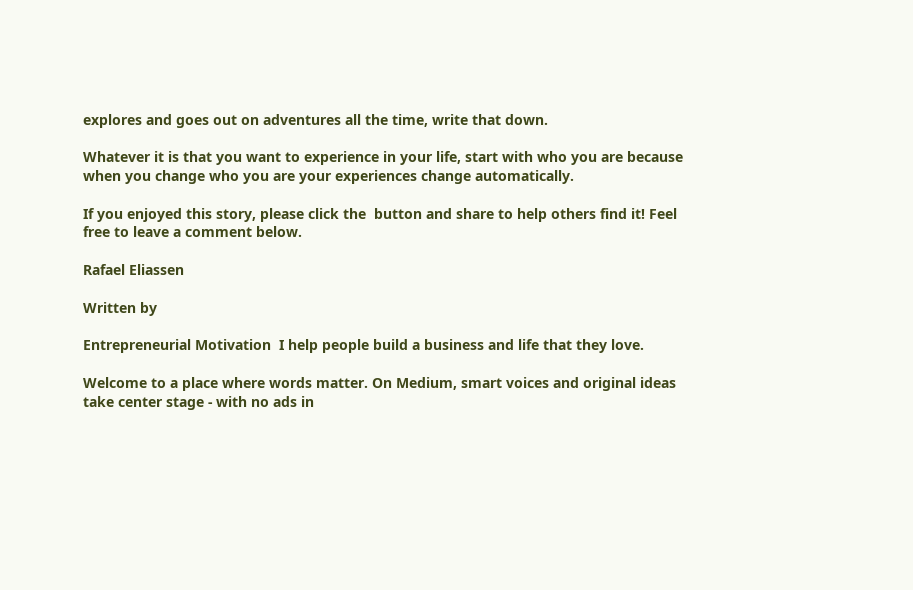explores and goes out on adventures all the time, write that down.

Whatever it is that you want to experience in your life, start with who you are because when you change who you are your experiences change automatically.

If you enjoyed this story, please click the  button and share to help others find it! Feel free to leave a comment below.

Rafael Eliassen

Written by

Entrepreneurial Motivation  I help people build a business and life that they love.

Welcome to a place where words matter. On Medium, smart voices and original ideas take center stage - with no ads in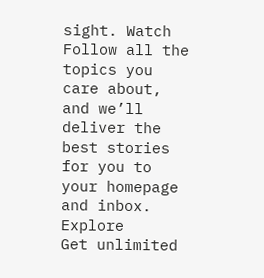sight. Watch
Follow all the topics you care about, and we’ll deliver the best stories for you to your homepage and inbox. Explore
Get unlimited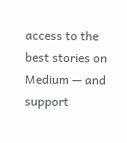access to the best stories on Medium — and support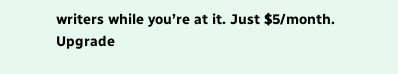writers while you’re at it. Just $5/month. Upgrade